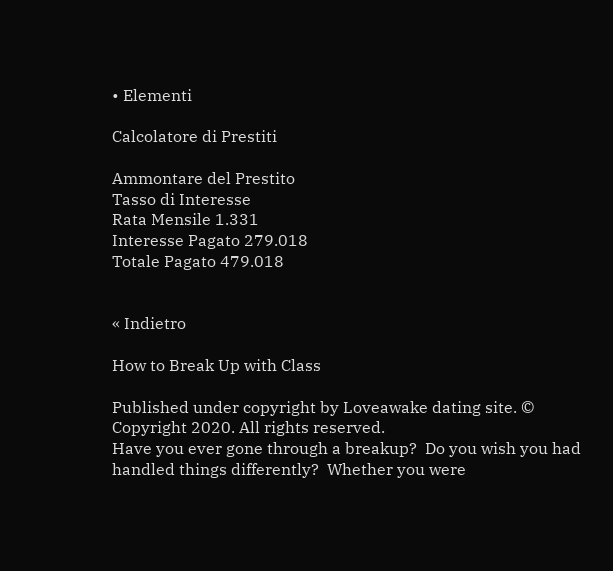• Elementi

Calcolatore di Prestiti

Ammontare del Prestito
Tasso di Interesse
Rata Mensile 1.331
Interesse Pagato 279.018
Totale Pagato 479.018


« Indietro

How to Break Up with Class

Published under copyright by Loveawake dating site. © Copyright 2020. All rights reserved.
Have you ever gone through a breakup?  Do you wish you had handled things differently?  Whether you were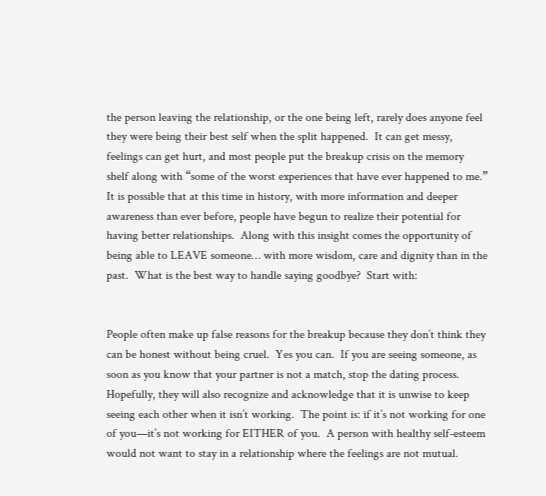the person leaving the relationship, or the one being left, rarely does anyone feel they were being their best self when the split happened.  It can get messy, feelings can get hurt, and most people put the breakup crisis on the memory shelf along with “some of the worst experiences that have ever happened to me.”
It is possible that at this time in history, with more information and deeper awareness than ever before, people have begun to realize their potential for having better relationships.  Along with this insight comes the opportunity of being able to LEAVE someone… with more wisdom, care and dignity than in the past.  What is the best way to handle saying goodbye?  Start with:


People often make up false reasons for the breakup because they don’t think they can be honest without being cruel.  Yes you can.  If you are seeing someone, as soon as you know that your partner is not a match, stop the dating process. Hopefully, they will also recognize and acknowledge that it is unwise to keep seeing each other when it isn’t working.  The point is: if it’s not working for one of you—it’s not working for EITHER of you.  A person with healthy self-esteem would not want to stay in a relationship where the feelings are not mutual.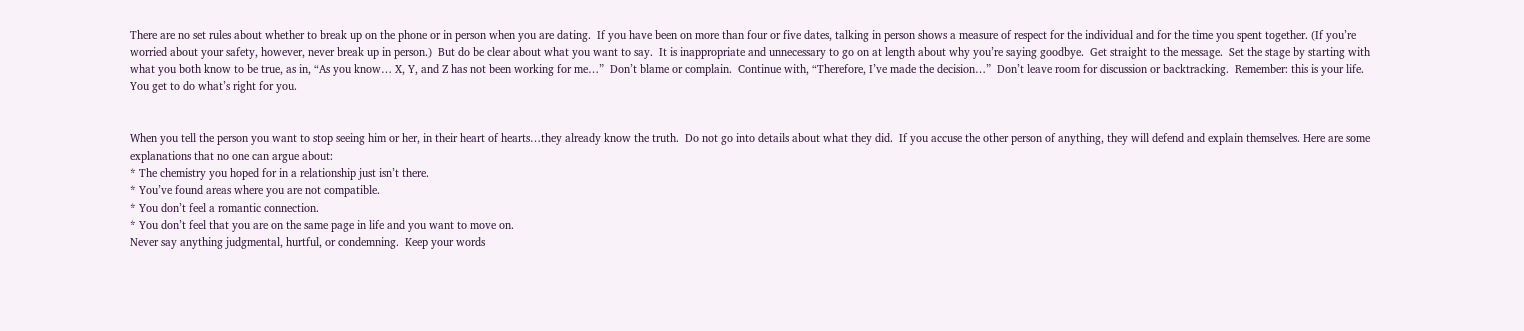There are no set rules about whether to break up on the phone or in person when you are dating.  If you have been on more than four or five dates, talking in person shows a measure of respect for the individual and for the time you spent together. (If you’re worried about your safety, however, never break up in person.)  But do be clear about what you want to say.  It is inappropriate and unnecessary to go on at length about why you’re saying goodbye.  Get straight to the message.  Set the stage by starting with what you both know to be true, as in, “As you know… X, Y, and Z has not been working for me…”  Don’t blame or complain.  Continue with, “Therefore, I’ve made the decision…”  Don’t leave room for discussion or backtracking.  Remember: this is your life.  You get to do what’s right for you.


When you tell the person you want to stop seeing him or her, in their heart of hearts…they already know the truth.  Do not go into details about what they did.  If you accuse the other person of anything, they will defend and explain themselves. Here are some explanations that no one can argue about:
* The chemistry you hoped for in a relationship just isn’t there.
* You’ve found areas where you are not compatible.
* You don’t feel a romantic connection.
* You don’t feel that you are on the same page in life and you want to move on.
Never say anything judgmental, hurtful, or condemning.  Keep your words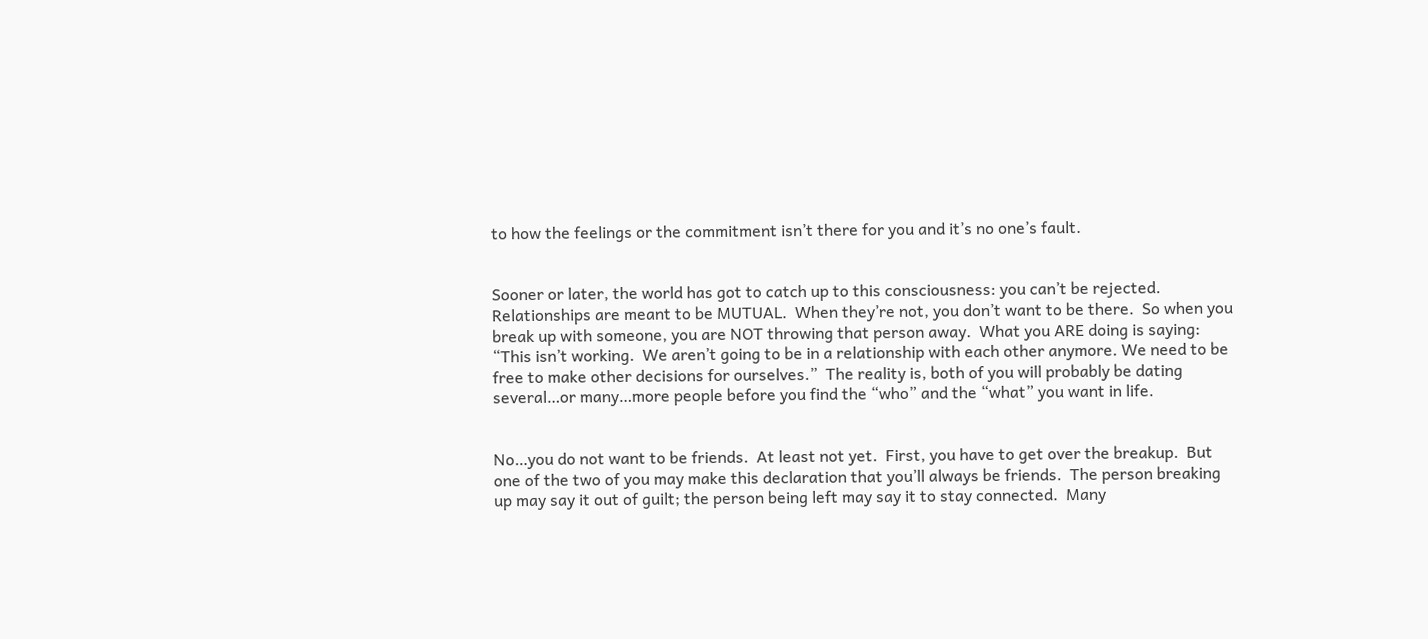to how the feelings or the commitment isn’t there for you and it’s no one’s fault.


Sooner or later, the world has got to catch up to this consciousness: you can’t be rejected.  Relationships are meant to be MUTUAL.  When they’re not, you don’t want to be there.  So when you break up with someone, you are NOT throwing that person away.  What you ARE doing is saying: “This isn’t working.  We aren’t going to be in a relationship with each other anymore. We need to be free to make other decisions for ourselves.”  The reality is, both of you will probably be dating several…or many…more people before you find the “who” and the “what” you want in life.


No…you do not want to be friends.  At least not yet.  First, you have to get over the breakup.  But one of the two of you may make this declaration that you’ll always be friends.  The person breaking up may say it out of guilt; the person being left may say it to stay connected.  Many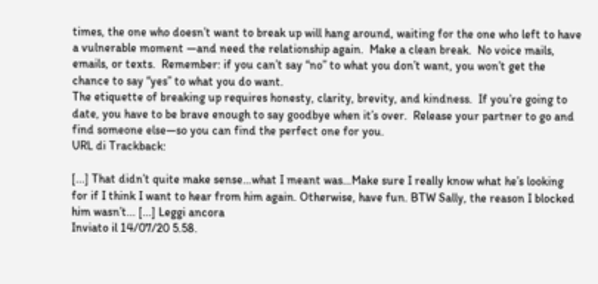times, the one who doesn’t want to break up will hang around, waiting for the one who left to have a vulnerable moment —and need the relationship again.  Make a clean break.  No voice mails, emails, or texts.  Remember: if you can’t say “no” to what you don’t want, you won’t get the chance to say “yes” to what you do want.
The etiquette of breaking up requires honesty, clarity, brevity, and kindness.  If you’re going to date, you have to be brave enough to say goodbye when it’s over.  Release your partner to go and find someone else—so you can find the perfect one for you.
URL di Trackback:

[...] That didn’t quite make sense…what I meant was…Make sure I really know what he’s looking for if I think I want to hear from him again. Otherwise, have fun. BTW Sally, the reason I blocked him wasn’t... [...] Leggi ancora
Inviato il 14/07/20 5.58.